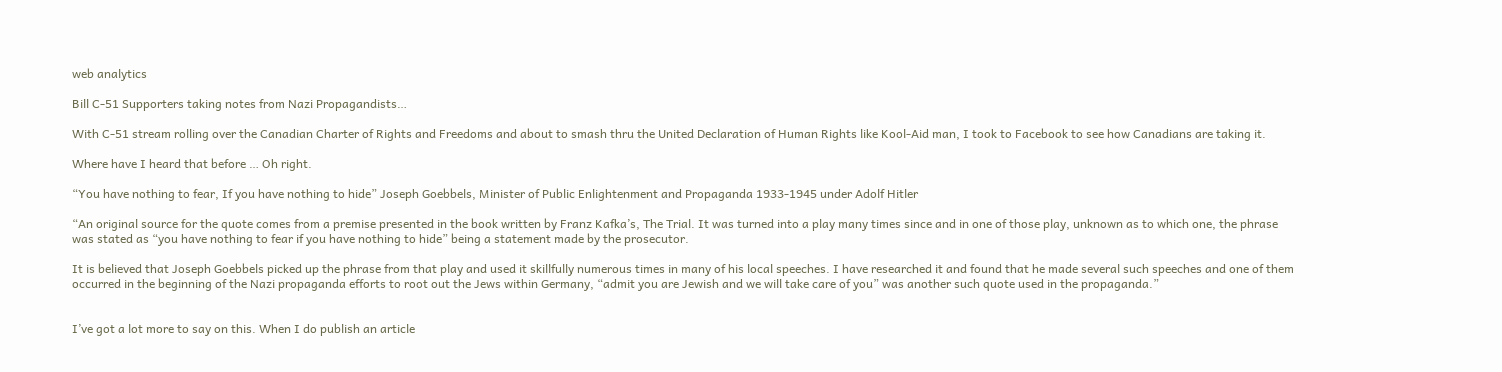web analytics

Bill C-51 Supporters taking notes from Nazi Propagandists…

With C-51 stream rolling over the Canadian Charter of Rights and Freedoms and about to smash thru the United Declaration of Human Rights like Kool-Aid man, I took to Facebook to see how Canadians are taking it.

Where have I heard that before … Oh right.

“You have nothing to fear, If you have nothing to hide” Joseph Goebbels, Minister of Public Enlightenment and Propaganda 1933-1945 under Adolf Hitler

“An original source for the quote comes from a premise presented in the book written by Franz Kafka’s, The Trial. It was turned into a play many times since and in one of those play, unknown as to which one, the phrase was stated as “you have nothing to fear if you have nothing to hide” being a statement made by the prosecutor.

It is believed that Joseph Goebbels picked up the phrase from that play and used it skillfully numerous times in many of his local speeches. I have researched it and found that he made several such speeches and one of them occurred in the beginning of the Nazi propaganda efforts to root out the Jews within Germany, “admit you are Jewish and we will take care of you” was another such quote used in the propaganda.”


I’ve got a lot more to say on this. When I do publish an article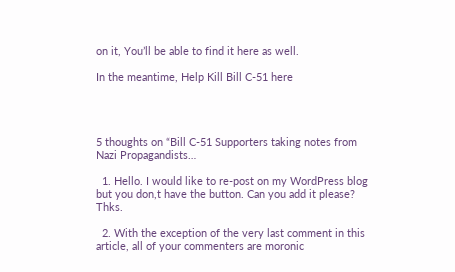on it, You’ll be able to find it here as well.

In the meantime, Help Kill Bill C-51 here




5 thoughts on “Bill C-51 Supporters taking notes from Nazi Propagandists…

  1. Hello. I would like to re-post on my WordPress blog but you don,t have the button. Can you add it please? Thks.

  2. With the exception of the very last comment in this article, all of your commenters are moronic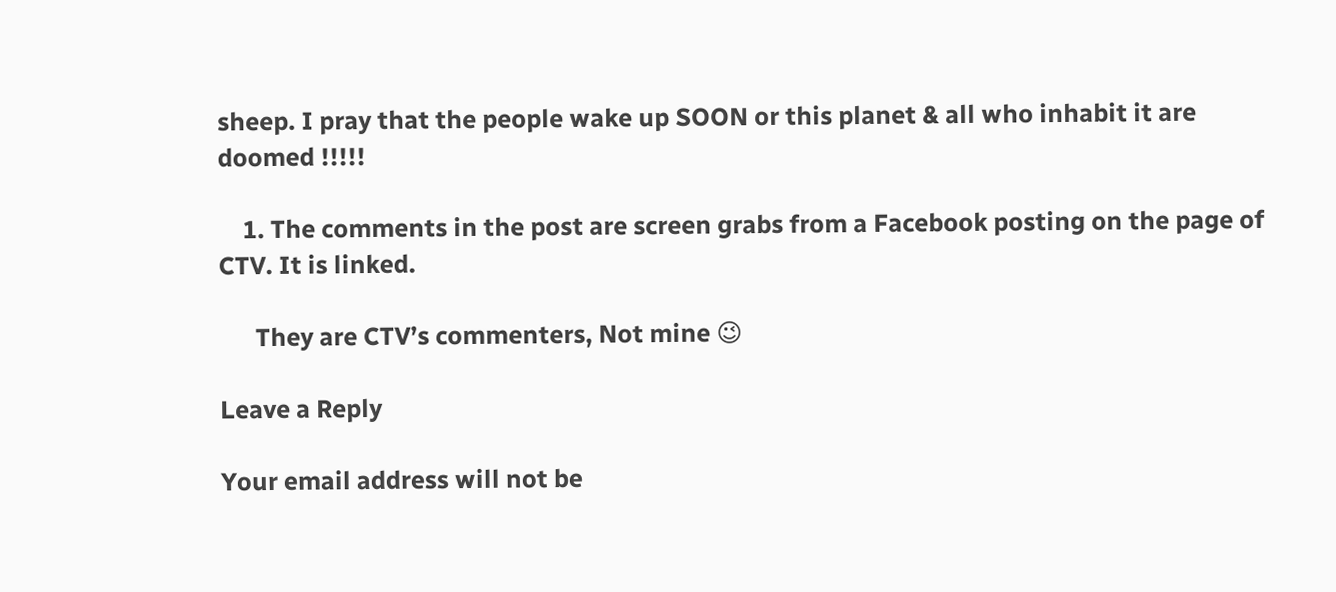sheep. I pray that the people wake up SOON or this planet & all who inhabit it are doomed !!!!!

    1. The comments in the post are screen grabs from a Facebook posting on the page of CTV. It is linked.

      They are CTV’s commenters, Not mine 😉

Leave a Reply

Your email address will not be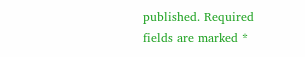published. Required fields are marked *